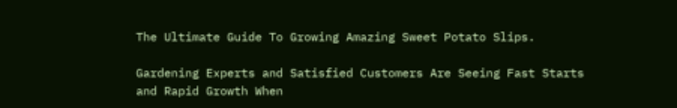The Ultimate Guide To Growing Amazing Sweet Potato Slips.

Gardening Experts and Satisfied Customers Are Seeing Fast Starts and Rapid Growth When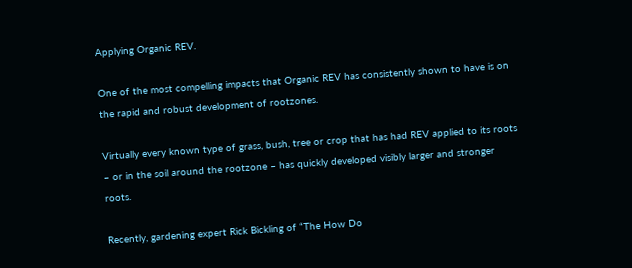Applying Organic REV.

One of the most compelling impacts that Organic REV has consistently shown to have is on the rapid and robust development of rootzones.

Virtually every known type of grass, bush, tree or crop that has had REV applied to its roots – or in the soil around the rootzone – has quickly developed visibly larger and stronger roots.

Recently, gardening expert Rick Bickling of “The How Do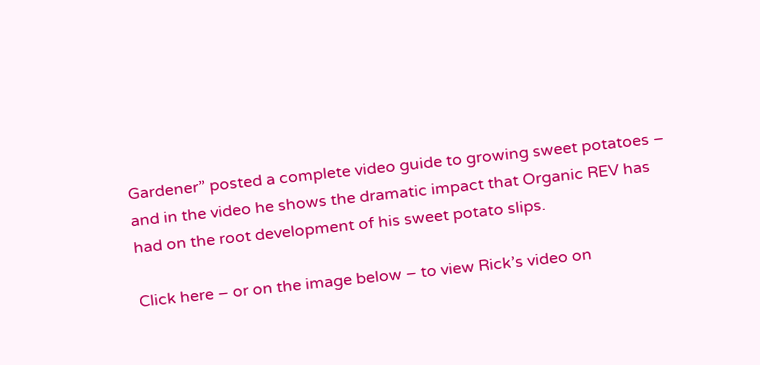Gardener” posted a complete video guide to growing sweet potatoes – and in the video he shows the dramatic impact that Organic REV has had on the root development of his sweet potato slips.

Click here – or on the image below – to view Rick’s video on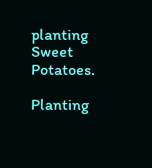planting Sweet Potatoes.

Planting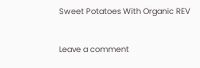Sweet Potatoes With Organic REV

Leave a comment